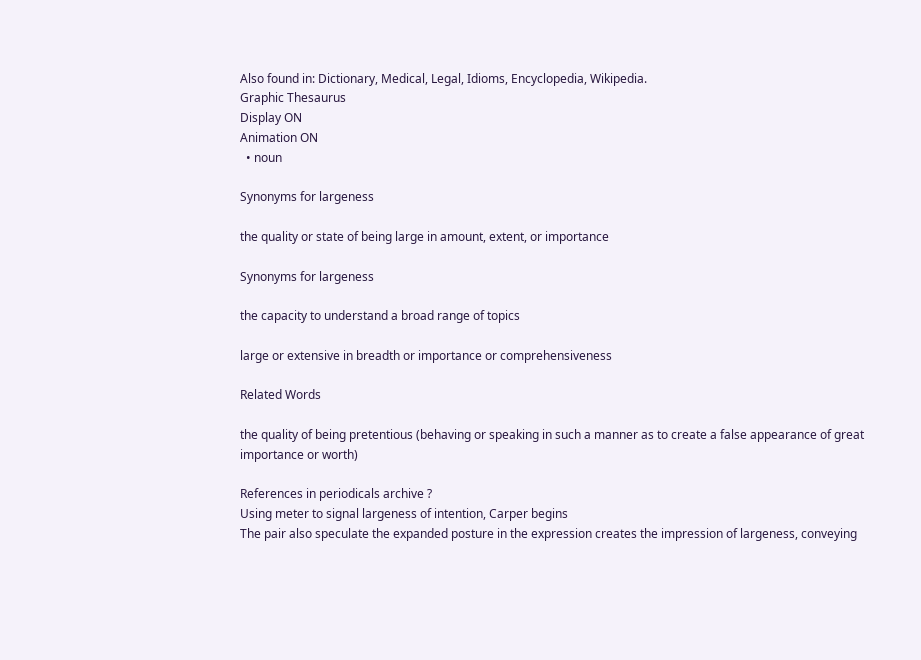Also found in: Dictionary, Medical, Legal, Idioms, Encyclopedia, Wikipedia.
Graphic Thesaurus
Display ON
Animation ON
  • noun

Synonyms for largeness

the quality or state of being large in amount, extent, or importance

Synonyms for largeness

the capacity to understand a broad range of topics

large or extensive in breadth or importance or comprehensiveness

Related Words

the quality of being pretentious (behaving or speaking in such a manner as to create a false appearance of great importance or worth)

References in periodicals archive ?
Using meter to signal largeness of intention, Carper begins
The pair also speculate the expanded posture in the expression creates the impression of largeness, conveying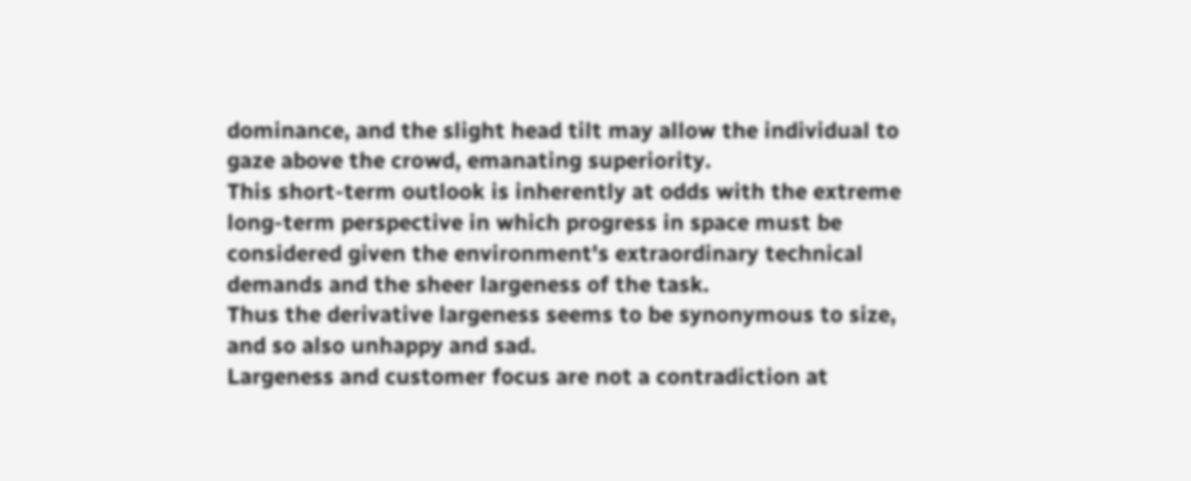dominance, and the slight head tilt may allow the individual to gaze above the crowd, emanating superiority.
This short-term outlook is inherently at odds with the extreme long-term perspective in which progress in space must be considered given the environment's extraordinary technical demands and the sheer largeness of the task.
Thus the derivative largeness seems to be synonymous to size, and so also unhappy and sad.
Largeness and customer focus are not a contradiction at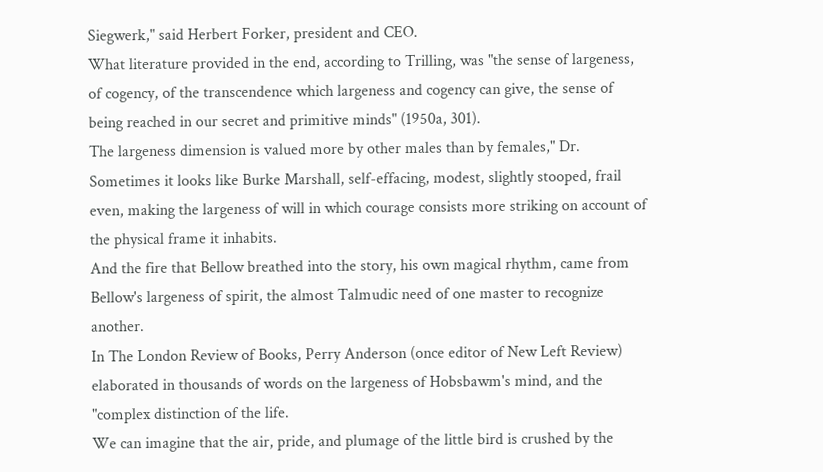Siegwerk," said Herbert Forker, president and CEO.
What literature provided in the end, according to Trilling, was "the sense of largeness, of cogency, of the transcendence which largeness and cogency can give, the sense of being reached in our secret and primitive minds" (1950a, 301).
The largeness dimension is valued more by other males than by females," Dr.
Sometimes it looks like Burke Marshall, self-effacing, modest, slightly stooped, frail even, making the largeness of will in which courage consists more striking on account of the physical frame it inhabits.
And the fire that Bellow breathed into the story, his own magical rhythm, came from Bellow's largeness of spirit, the almost Talmudic need of one master to recognize another.
In The London Review of Books, Perry Anderson (once editor of New Left Review) elaborated in thousands of words on the largeness of Hobsbawm's mind, and the "complex distinction of the life.
We can imagine that the air, pride, and plumage of the little bird is crushed by the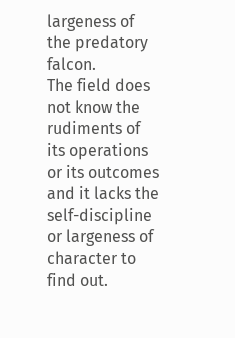largeness of the predatory falcon.
The field does not know the rudiments of its operations or its outcomes and it lacks the self-discipline or largeness of character to find out.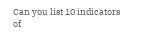Can you list 10 indicators of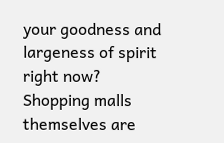your goodness and largeness of spirit right now?
Shopping malls themselves are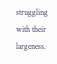struggling with their largeness.